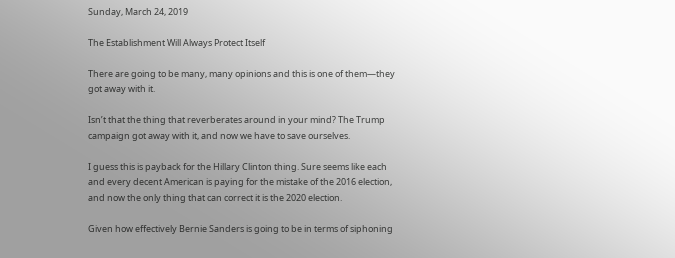Sunday, March 24, 2019

The Establishment Will Always Protect Itself

There are going to be many, many opinions and this is one of them—they got away with it.

Isn’t that the thing that reverberates around in your mind? The Trump campaign got away with it, and now we have to save ourselves.

I guess this is payback for the Hillary Clinton thing. Sure seems like each and every decent American is paying for the mistake of the 2016 election, and now the only thing that can correct it is the 2020 election.

Given how effectively Bernie Sanders is going to be in terms of siphoning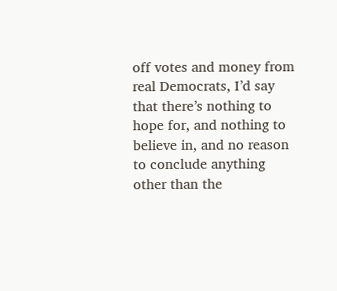off votes and money from real Democrats, I’d say that there’s nothing to hope for, and nothing to believe in, and no reason to conclude anything other than the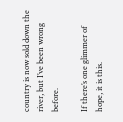country is now sold down the river, but I’ve been wrong before.

If there’s one glimmer of hope, it is this.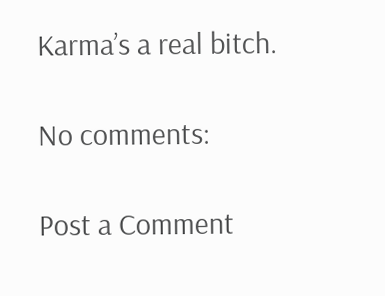Karma’s a real bitch.

No comments:

Post a Comment